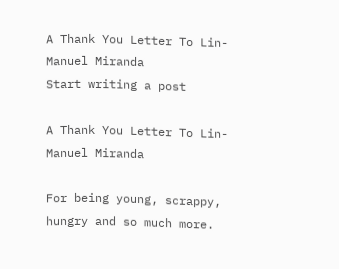A Thank You Letter To Lin-Manuel Miranda
Start writing a post

A Thank You Letter To Lin-Manuel Miranda

For being young, scrappy, hungry and so much more.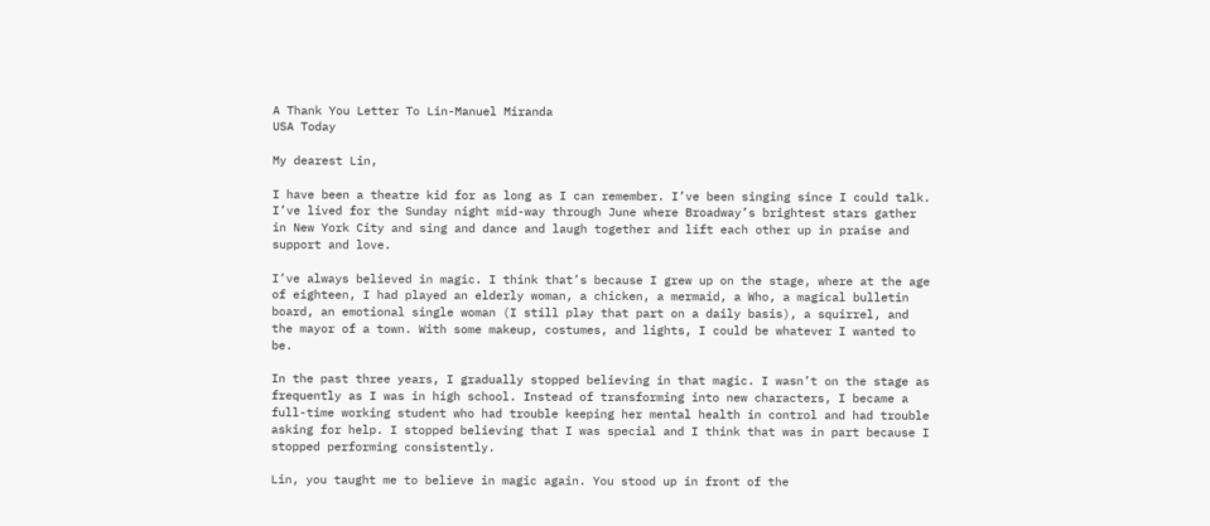A Thank You Letter To Lin-Manuel Miranda
USA Today

My dearest Lin,

I have been a theatre kid for as long as I can remember. I’ve been singing since I could talk. I’ve lived for the Sunday night mid-way through June where Broadway’s brightest stars gather in New York City and sing and dance and laugh together and lift each other up in praise and support and love.

I’ve always believed in magic. I think that’s because I grew up on the stage, where at the age of eighteen, I had played an elderly woman, a chicken, a mermaid, a Who, a magical bulletin board, an emotional single woman (I still play that part on a daily basis), a squirrel, and the mayor of a town. With some makeup, costumes, and lights, I could be whatever I wanted to be.

In the past three years, I gradually stopped believing in that magic. I wasn’t on the stage as frequently as I was in high school. Instead of transforming into new characters, I became a full-time working student who had trouble keeping her mental health in control and had trouble asking for help. I stopped believing that I was special and I think that was in part because I stopped performing consistently.

Lin, you taught me to believe in magic again. You stood up in front of the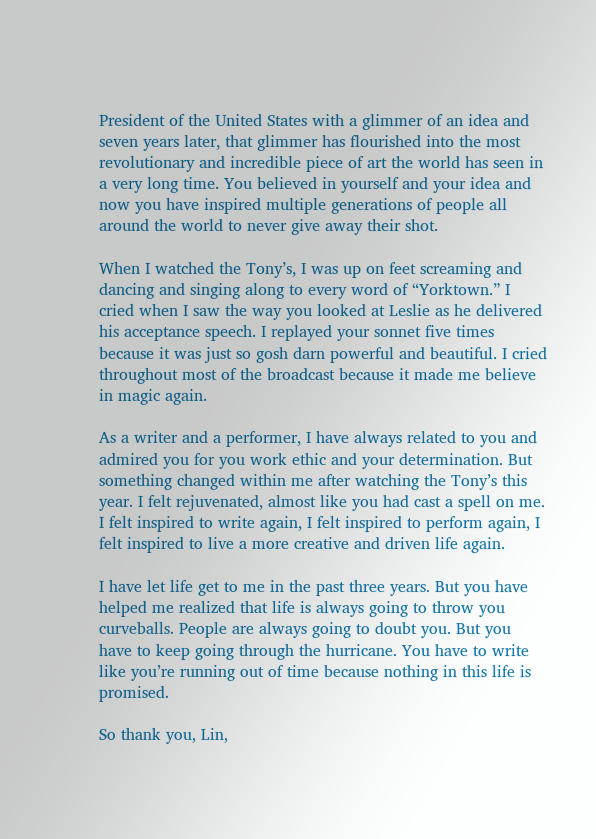President of the United States with a glimmer of an idea and seven years later, that glimmer has flourished into the most revolutionary and incredible piece of art the world has seen in a very long time. You believed in yourself and your idea and now you have inspired multiple generations of people all around the world to never give away their shot.

When I watched the Tony’s, I was up on feet screaming and dancing and singing along to every word of “Yorktown.” I cried when I saw the way you looked at Leslie as he delivered his acceptance speech. I replayed your sonnet five times because it was just so gosh darn powerful and beautiful. I cried throughout most of the broadcast because it made me believe in magic again.

As a writer and a performer, I have always related to you and admired you for you work ethic and your determination. But something changed within me after watching the Tony’s this year. I felt rejuvenated, almost like you had cast a spell on me. I felt inspired to write again, I felt inspired to perform again, I felt inspired to live a more creative and driven life again.

I have let life get to me in the past three years. But you have helped me realized that life is always going to throw you curveballs. People are always going to doubt you. But you have to keep going through the hurricane. You have to write like you’re running out of time because nothing in this life is promised.

So thank you, Lin,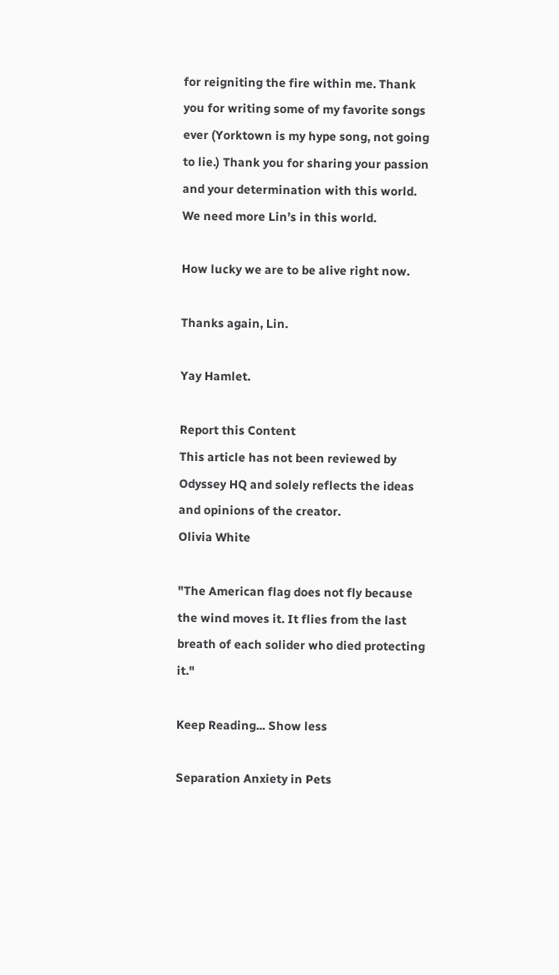for reigniting the fire within me. Thank you for writing some of my favorite songs ever (Yorktown is my hype song, not going to lie.) Thank you for sharing your passion and your determination with this world. We need more Lin’s in this world.

How lucky we are to be alive right now.

Thanks again, Lin.

Yay Hamlet.

Report this Content
This article has not been reviewed by Odyssey HQ and solely reflects the ideas and opinions of the creator.
Olivia White

"The American flag does not fly because the wind moves it. It flies from the last breath of each solider who died protecting it."

Keep Reading... Show less

Separation Anxiety in Pets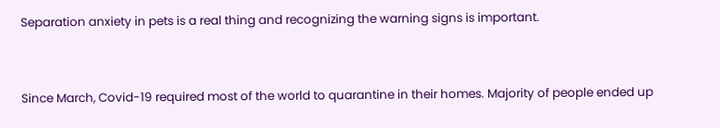Separation anxiety in pets is a real thing and recognizing the warning signs is important.


Since March, Covid-19 required most of the world to quarantine in their homes. Majority of people ended up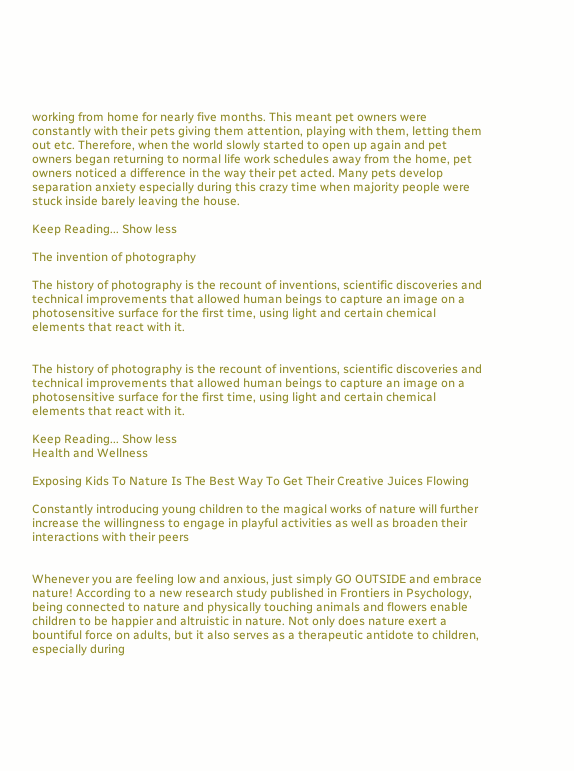working from home for nearly five months. This meant pet owners were constantly with their pets giving them attention, playing with them, letting them out etc. Therefore, when the world slowly started to open up again and pet owners began returning to normal life work schedules away from the home, pet owners noticed a difference in the way their pet acted. Many pets develop separation anxiety especially during this crazy time when majority people were stuck inside barely leaving the house.

Keep Reading... Show less

The invention of photography

The history of photography is the recount of inventions, scientific discoveries and technical improvements that allowed human beings to capture an image on a photosensitive surface for the first time, using light and certain chemical elements that react with it.


The history of photography is the recount of inventions, scientific discoveries and technical improvements that allowed human beings to capture an image on a photosensitive surface for the first time, using light and certain chemical elements that react with it.

Keep Reading... Show less
Health and Wellness

Exposing Kids To Nature Is The Best Way To Get Their Creative Juices Flowing

Constantly introducing young children to the magical works of nature will further increase the willingness to engage in playful activities as well as broaden their interactions with their peers


Whenever you are feeling low and anxious, just simply GO OUTSIDE and embrace nature! According to a new research study published in Frontiers in Psychology, being connected to nature and physically touching animals and flowers enable children to be happier and altruistic in nature. Not only does nature exert a bountiful force on adults, but it also serves as a therapeutic antidote to children, especially during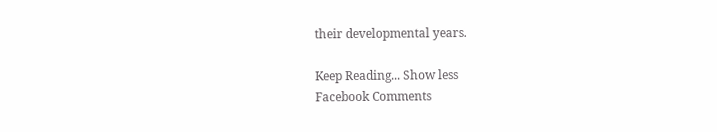their developmental years.

Keep Reading... Show less
Facebook Comments